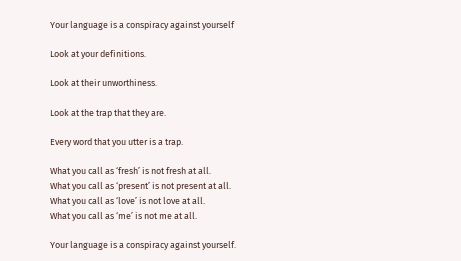Your language is a conspiracy against yourself

Look at your definitions.

Look at their unworthiness.

Look at the trap that they are.

Every word that you utter is a trap.

What you call as ‘fresh’ is not fresh at all.
What you call as ‘present’ is not present at all.
What you call as ‘love’ is not love at all.
What you call as ‘me’ is not me at all.

Your language is a conspiracy against yourself.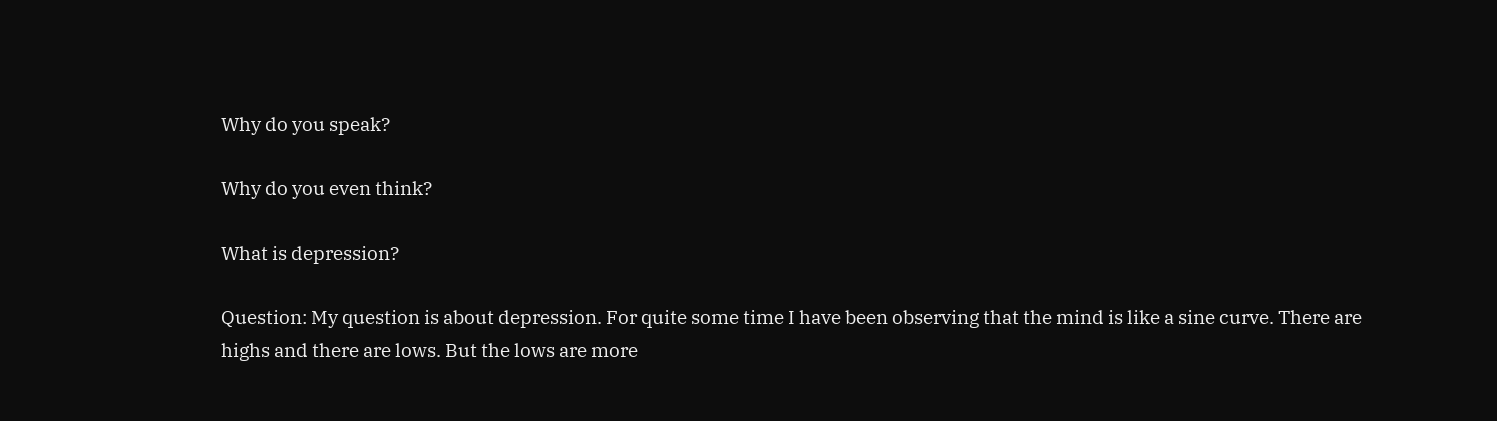Why do you speak?

Why do you even think?

What is depression?

Question: My question is about depression. For quite some time I have been observing that the mind is like a sine curve. There are highs and there are lows. But the lows are more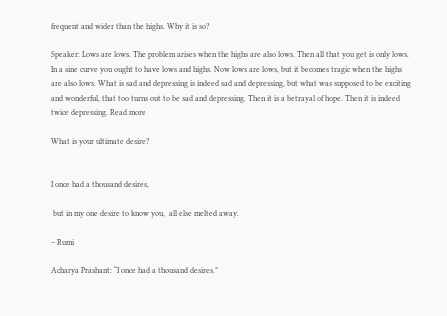frequent and wider than the highs. Why it is so?

Speaker: Lows are lows. The problem arises when the highs are also lows. Then all that you get is only lows. In a sine curve you ought to have lows and highs. Now lows are lows, but it becomes tragic when the highs are also lows. What is sad and depressing is indeed sad and depressing, but what was supposed to be exciting and wonderful, that too turns out to be sad and depressing. Then it is a betrayal of hope. Then it is indeed twice depressing. Read more

What is your ultimate desire?


I once had a thousand desires,

 but in my one desire to know you,  all else melted away.

– Rumi

Acharya Prashant: “I once had a thousand desires.”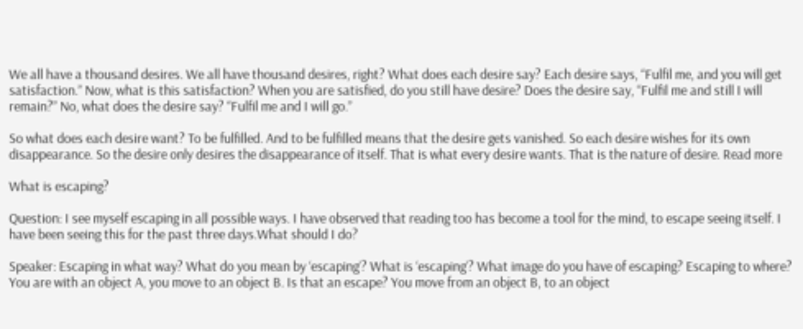We all have a thousand desires. We all have thousand desires, right? What does each desire say? Each desire says, “Fulfil me, and you will get satisfaction.” Now, what is this satisfaction? When you are satisfied, do you still have desire? Does the desire say, “Fulfil me and still I will remain?” No, what does the desire say? “Fulfil me and I will go.”

So what does each desire want? To be fulfilled. And to be fulfilled means that the desire gets vanished. So each desire wishes for its own disappearance. So the desire only desires the disappearance of itself. That is what every desire wants. That is the nature of desire. Read more

What is escaping?

Question: I see myself escaping in all possible ways. I have observed that reading too has become a tool for the mind, to escape seeing itself. I have been seeing this for the past three days.What should I do?

Speaker: Escaping in what way? What do you mean by ‘escaping’? What is ‘escaping’? What image do you have of escaping? Escaping to where? You are with an object A, you move to an object B. Is that an escape? You move from an object B, to an object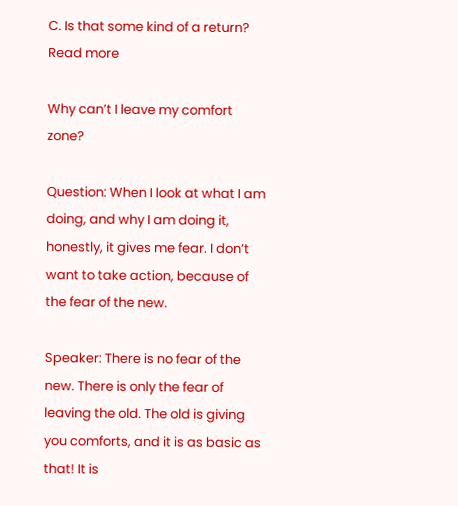C. Is that some kind of a return? Read more

Why can’t I leave my comfort zone?

Question: When I look at what I am doing, and why I am doing it, honestly, it gives me fear. I don’t want to take action, because of the fear of the new.

Speaker: There is no fear of the new. There is only the fear of leaving the old. The old is giving you comforts, and it is as basic as that! It is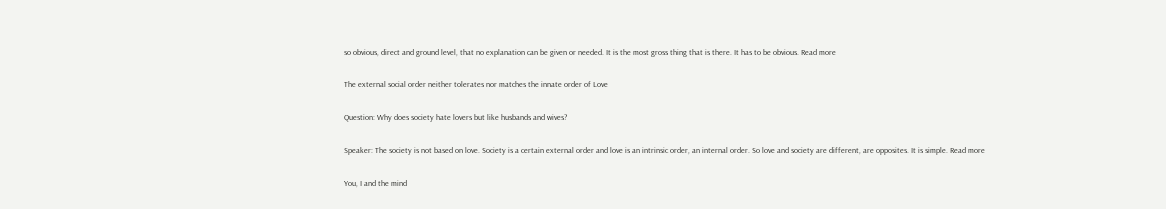so obvious, direct and ground level, that no explanation can be given or needed. It is the most gross thing that is there. It has to be obvious. Read more

The external social order neither tolerates nor matches the innate order of Love

Question: Why does society hate lovers but like husbands and wives?

Speaker: The society is not based on love. Society is a certain external order and love is an intrinsic order, an internal order. So love and society are different, are opposites. It is simple. Read more

You, I and the mind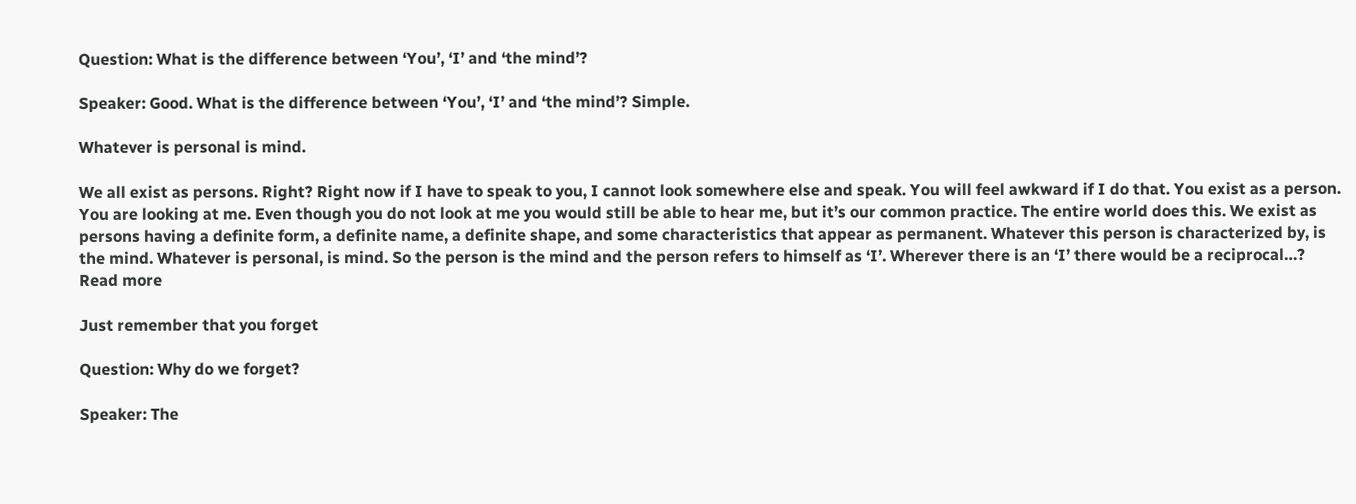Question: What is the difference between ‘You’, ‘I’ and ‘the mind’?

Speaker: Good. What is the difference between ‘You’, ‘I’ and ‘the mind’? Simple.

Whatever is personal is mind.

We all exist as persons. Right? Right now if I have to speak to you, I cannot look somewhere else and speak. You will feel awkward if I do that. You exist as a person. You are looking at me. Even though you do not look at me you would still be able to hear me, but it’s our common practice. The entire world does this. We exist as persons having a definite form, a definite name, a definite shape, and some characteristics that appear as permanent. Whatever this person is characterized by, is the mind. Whatever is personal, is mind. So the person is the mind and the person refers to himself as ‘I’. Wherever there is an ‘I’ there would be a reciprocal…?
Read more

Just remember that you forget

Question: Why do we forget?

Speaker: The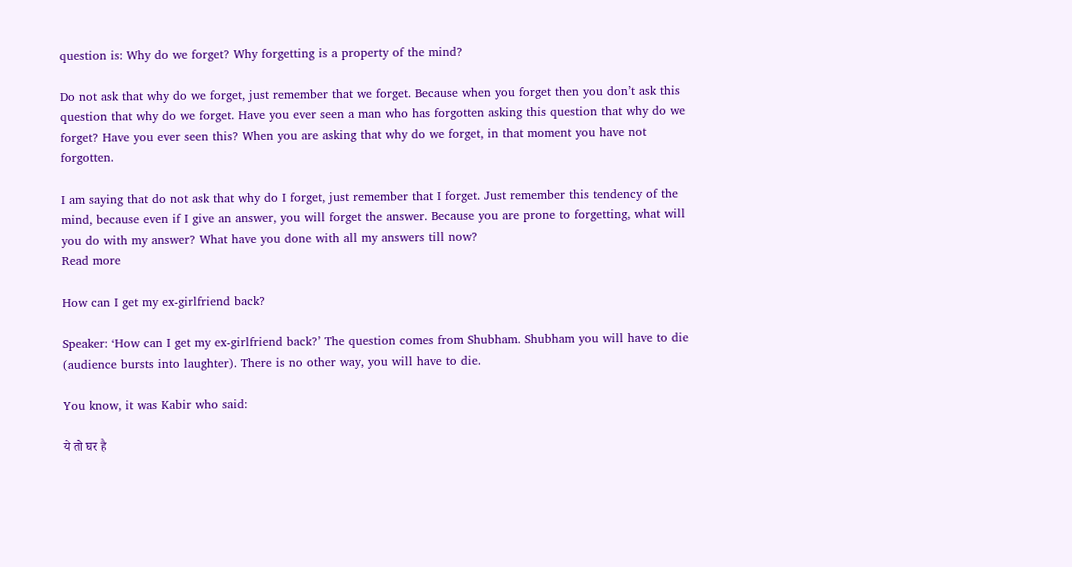question is: Why do we forget? Why forgetting is a property of the mind?

Do not ask that why do we forget, just remember that we forget. Because when you forget then you don’t ask this question that why do we forget. Have you ever seen a man who has forgotten asking this question that why do we forget? Have you ever seen this? When you are asking that why do we forget, in that moment you have not forgotten.

I am saying that do not ask that why do I forget, just remember that I forget. Just remember this tendency of the mind, because even if I give an answer, you will forget the answer. Because you are prone to forgetting, what will you do with my answer? What have you done with all my answers till now?
Read more

How can I get my ex-girlfriend back?

Speaker: ‘How can I get my ex-girlfriend back?’ The question comes from Shubham. Shubham you will have to die (audience bursts into laughter). There is no other way, you will have to die.

You know, it was Kabir who said:

ये तो घर है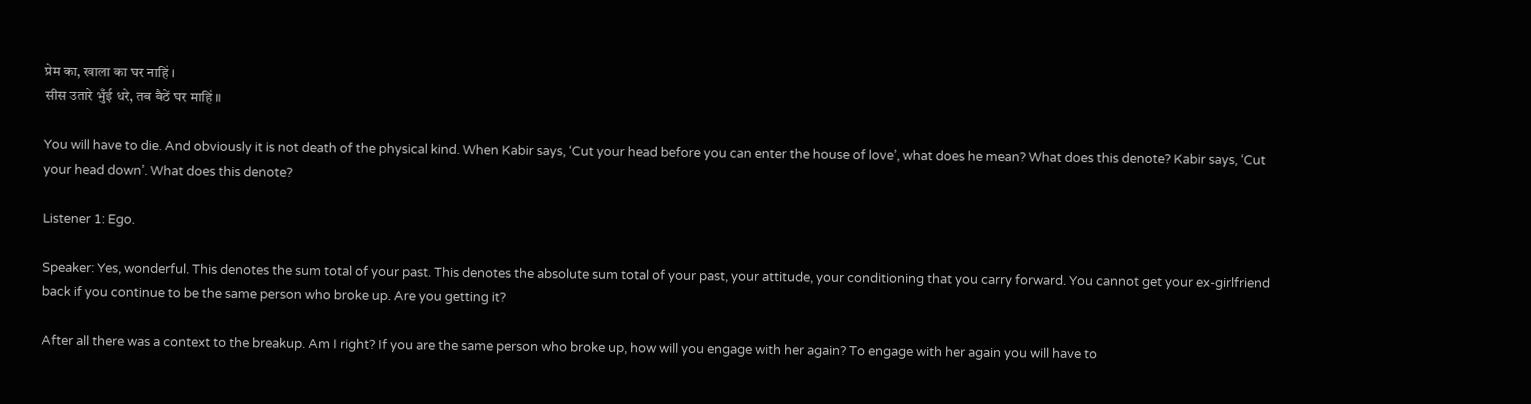प्रेम का, खाला का घर नाहिं ।
सीस उतारे भुँई धरे, तब बैठें घर माहिं ॥

You will have to die. And obviously it is not death of the physical kind. When Kabir says, ‘Cut your head before you can enter the house of love’, what does he mean? What does this denote? Kabir says, ‘Cut your head down’. What does this denote?

Listener 1: Ego.

Speaker: Yes, wonderful. This denotes the sum total of your past. This denotes the absolute sum total of your past, your attitude, your conditioning that you carry forward. You cannot get your ex-girlfriend back if you continue to be the same person who broke up. Are you getting it?

After all there was a context to the breakup. Am I right? If you are the same person who broke up, how will you engage with her again? To engage with her again you will have to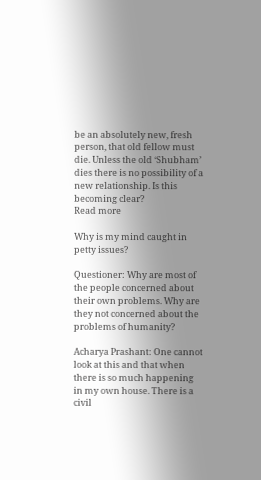be an absolutely new, fresh person, that old fellow must die. Unless the old ‘Shubham’ dies there is no possibility of a new relationship. Is this becoming clear?
Read more

Why is my mind caught in petty issues?

Questioner: Why are most of the people concerned about their own problems. Why are they not concerned about the problems of humanity?

Acharya Prashant: One cannot look at this and that when there is so much happening in my own house. There is a civil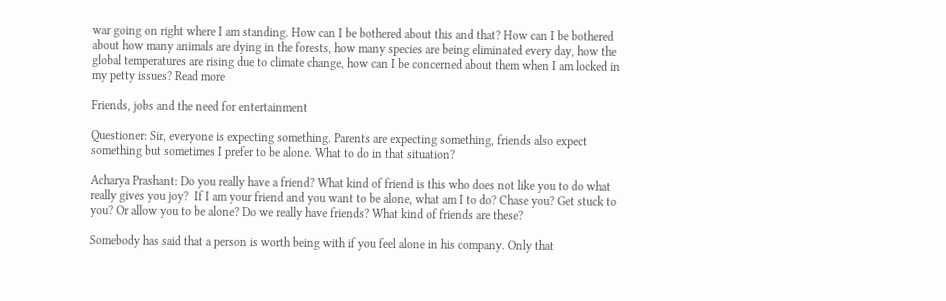war going on right where I am standing. How can I be bothered about this and that? How can I be bothered about how many animals are dying in the forests, how many species are being eliminated every day, how the global temperatures are rising due to climate change, how can I be concerned about them when I am locked in my petty issues? Read more

Friends, jobs and the need for entertainment

Questioner: Sir, everyone is expecting something. Parents are expecting something, friends also expect something but sometimes I prefer to be alone. What to do in that situation?

Acharya Prashant: Do you really have a friend? What kind of friend is this who does not like you to do what really gives you joy?  If I am your friend and you want to be alone, what am I to do? Chase you? Get stuck to you? Or allow you to be alone? Do we really have friends? What kind of friends are these?

Somebody has said that a person is worth being with if you feel alone in his company. Only that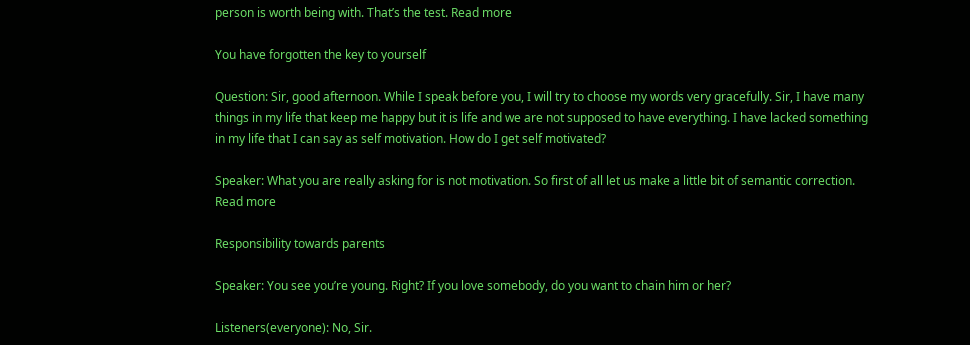person is worth being with. That’s the test. Read more

You have forgotten the key to yourself

Question: Sir, good afternoon. While I speak before you, I will try to choose my words very gracefully. Sir, I have many things in my life that keep me happy but it is life and we are not supposed to have everything. I have lacked something in my life that I can say as self motivation. How do I get self motivated?

Speaker: What you are really asking for is not motivation. So first of all let us make a little bit of semantic correction. Read more

Responsibility towards parents

Speaker: You see you’re young. Right? If you love somebody, do you want to chain him or her?

Listeners(everyone): No, Sir.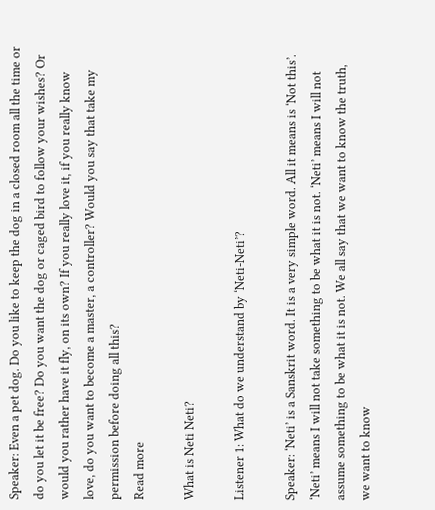Speaker: Even a pet dog. Do you like to keep the dog in a closed room all the time or do you let it be free? Do you want the dog or caged bird to follow your wishes? Or would you rather have it fly, on its own? If you really love it, if you really know love, do you want to become a master, a controller? Would you say that take my permission before doing all this?
Read more

What is Neti Neti?

Listener 1: What do we understand by ‘Neti-Neti’?

Speaker: ‘Neti’ is a Sanskrit word. It is a very simple word. All it means is ‘Not this’. ‘Neti’ means I will not take something to be what it is not. ‘Neti’ means I will not assume something to be what it is not. We all say that we want to know the truth, we want to know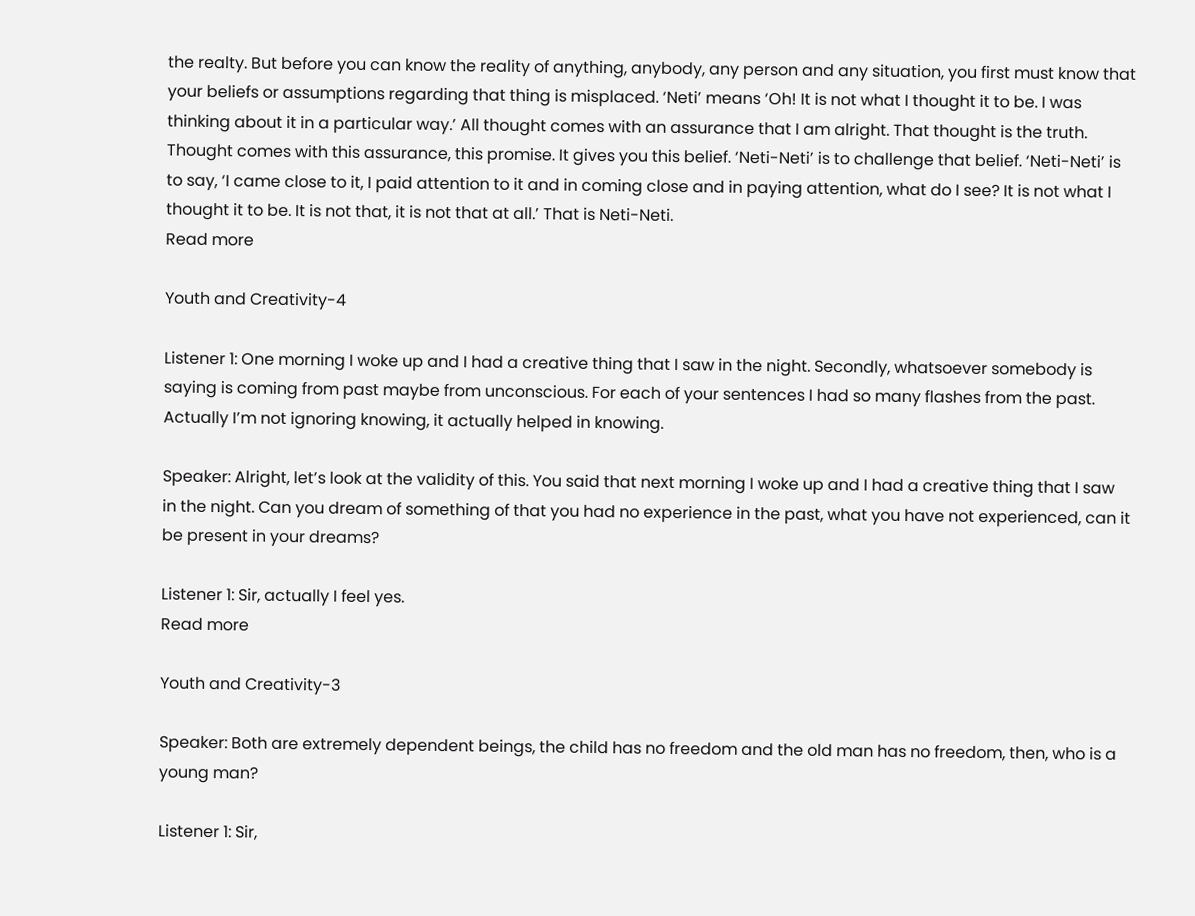the realty. But before you can know the reality of anything, anybody, any person and any situation, you first must know that your beliefs or assumptions regarding that thing is misplaced. ‘Neti’ means ‘Oh! It is not what I thought it to be. I was thinking about it in a particular way.’ All thought comes with an assurance that I am alright. That thought is the truth. Thought comes with this assurance, this promise. It gives you this belief. ‘Neti-Neti’ is to challenge that belief. ‘Neti-Neti’ is to say, ‘I came close to it, I paid attention to it and in coming close and in paying attention, what do I see? It is not what I thought it to be. It is not that, it is not that at all.’ That is Neti-Neti.
Read more

Youth and Creativity-4

Listener 1: One morning I woke up and I had a creative thing that I saw in the night. Secondly, whatsoever somebody is saying is coming from past maybe from unconscious. For each of your sentences I had so many flashes from the past. Actually I’m not ignoring knowing, it actually helped in knowing.

Speaker: Alright, let’s look at the validity of this. You said that next morning I woke up and I had a creative thing that I saw in the night. Can you dream of something of that you had no experience in the past, what you have not experienced, can it be present in your dreams?

Listener 1: Sir, actually I feel yes.
Read more

Youth and Creativity-3

Speaker: Both are extremely dependent beings, the child has no freedom and the old man has no freedom, then, who is a young man?

Listener 1: Sir,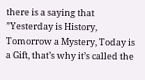there is a saying that ”Yesterday is History, Tomorrow a Mystery, Today is a Gift, that’s why it’s called the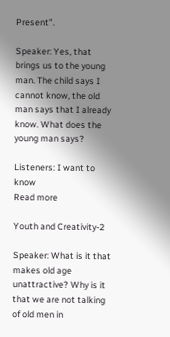Present”.

Speaker: Yes, that brings us to the young man. The child says I cannot know, the old man says that I already know. What does the young man says?

Listeners: I want to know
Read more

Youth and Creativity-2

Speaker: What is it that makes old age unattractive? Why is it that we are not talking of old men in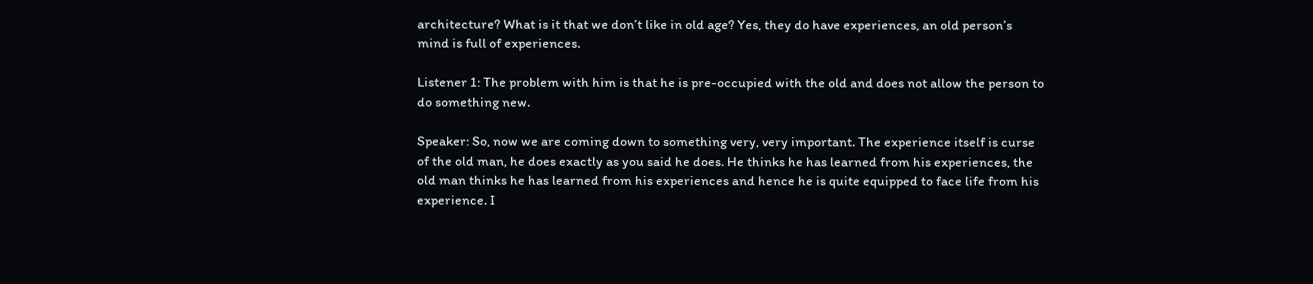architecture? What is it that we don’t like in old age? Yes, they do have experiences, an old person’s mind is full of experiences.

Listener 1: The problem with him is that he is pre-occupied with the old and does not allow the person to do something new.

Speaker: So, now we are coming down to something very, very important. The experience itself is curse of the old man, he does exactly as you said he does. He thinks he has learned from his experiences, the old man thinks he has learned from his experiences and hence he is quite equipped to face life from his experience. I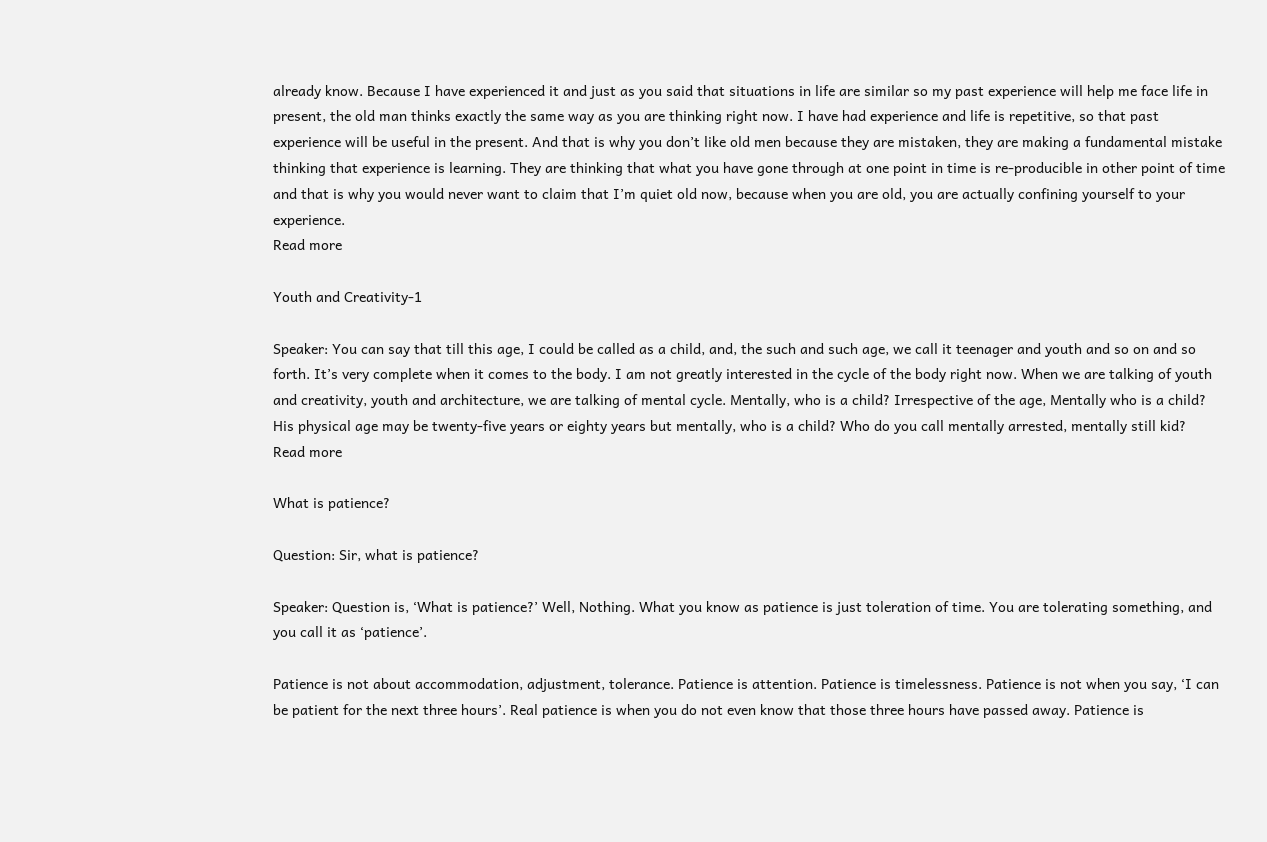already know. Because I have experienced it and just as you said that situations in life are similar so my past experience will help me face life in present, the old man thinks exactly the same way as you are thinking right now. I have had experience and life is repetitive, so that past experience will be useful in the present. And that is why you don’t like old men because they are mistaken, they are making a fundamental mistake thinking that experience is learning. They are thinking that what you have gone through at one point in time is re-producible in other point of time and that is why you would never want to claim that I’m quiet old now, because when you are old, you are actually confining yourself to your experience.
Read more

Youth and Creativity-1

Speaker: You can say that till this age, I could be called as a child, and, the such and such age, we call it teenager and youth and so on and so forth. It’s very complete when it comes to the body. I am not greatly interested in the cycle of the body right now. When we are talking of youth and creativity, youth and architecture, we are talking of mental cycle. Mentally, who is a child? Irrespective of the age, Mentally who is a child? His physical age may be twenty-five years or eighty years but mentally, who is a child? Who do you call mentally arrested, mentally still kid?
Read more

What is patience?

Question: Sir, what is patience?

Speaker: Question is, ‘What is patience?’ Well, Nothing. What you know as patience is just toleration of time. You are tolerating something, and you call it as ‘patience’.

Patience is not about accommodation, adjustment, tolerance. Patience is attention. Patience is timelessness. Patience is not when you say, ‘I can be patient for the next three hours’. Real patience is when you do not even know that those three hours have passed away. Patience is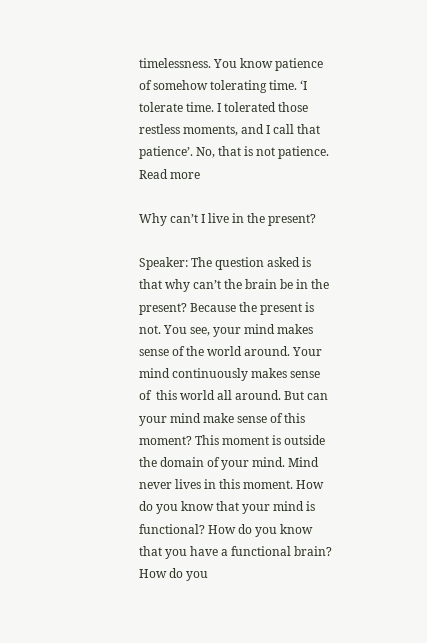timelessness. You know patience of somehow tolerating time. ‘I tolerate time. I tolerated those restless moments, and I call that patience’. No, that is not patience.
Read more

Why can’t I live in the present?

Speaker: The question asked is that why can’t the brain be in the present? Because the present is not. You see, your mind makes sense of the world around. Your mind continuously makes sense of  this world all around. But can your mind make sense of this moment? This moment is outside the domain of your mind. Mind never lives in this moment. How do you know that your mind is functional? How do you know that you have a functional brain? How do you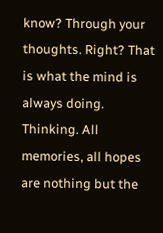know? Through your thoughts. Right? That is what the mind is always doing. Thinking. All memories, all hopes are nothing but the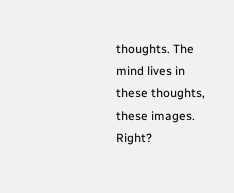thoughts. The mind lives in these thoughts, these images. Right?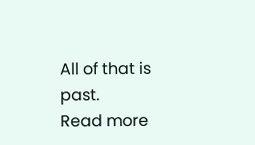All of that is past.
Read more